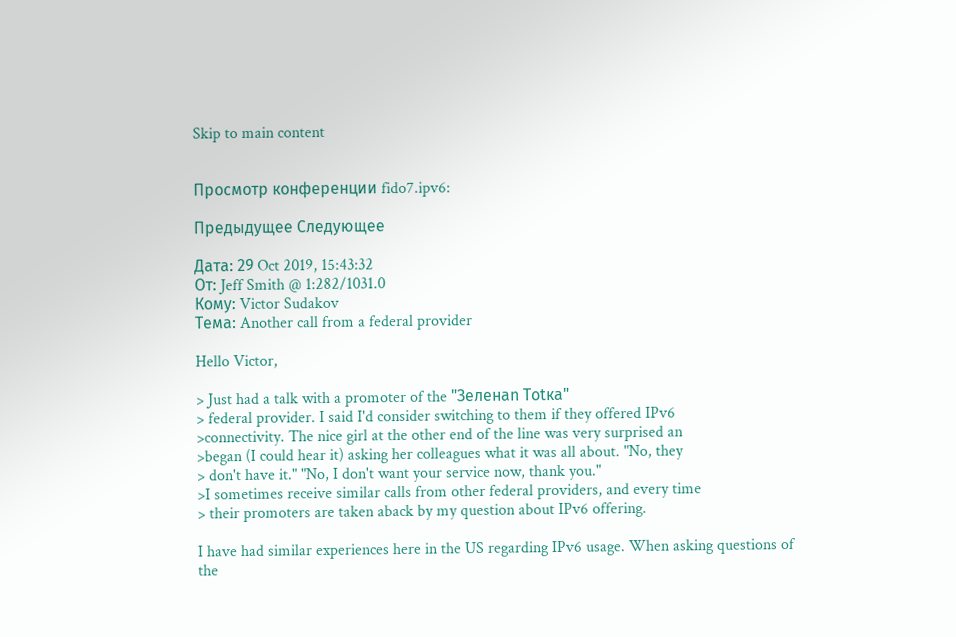Skip to main content


Просмотр конференции fido7.ipv6:

Предыдущее Следующее

Дата: 29 Oct 2019, 15:43:32
От: Jeff Smith @ 1:282/1031.0
Кому: Victor Sudakov
Тема: Another call from a federal provider

Hello Victor,

> Just had a talk with a promoter of the "Зеленаn Тоtка"
> federal provider. I said I'd consider switching to them if they offered IPv6
>connectivity. The nice girl at the other end of the line was very surprised an
>began (I could hear it) asking her colleagues what it was all about. "No, they
> don't have it." "No, I don't want your service now, thank you."
>I sometimes receive similar calls from other federal providers, and every time
> their promoters are taken aback by my question about IPv6 offering.

I have had similar experiences here in the US regarding IPv6 usage. When asking questions of the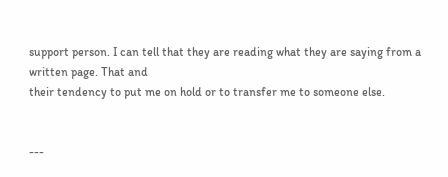support person. I can tell that they are reading what they are saying from a written page. That and
their tendency to put me on hold or to transfer me to someone else.


---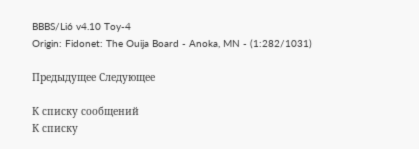BBBS/Li6 v4.10 Toy-4
Origin: Fidonet: The Ouija Board - Anoka, MN - (1:282/1031)

Предыдущее Следующее

К списку сообщений
К списку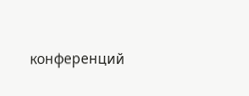конференций